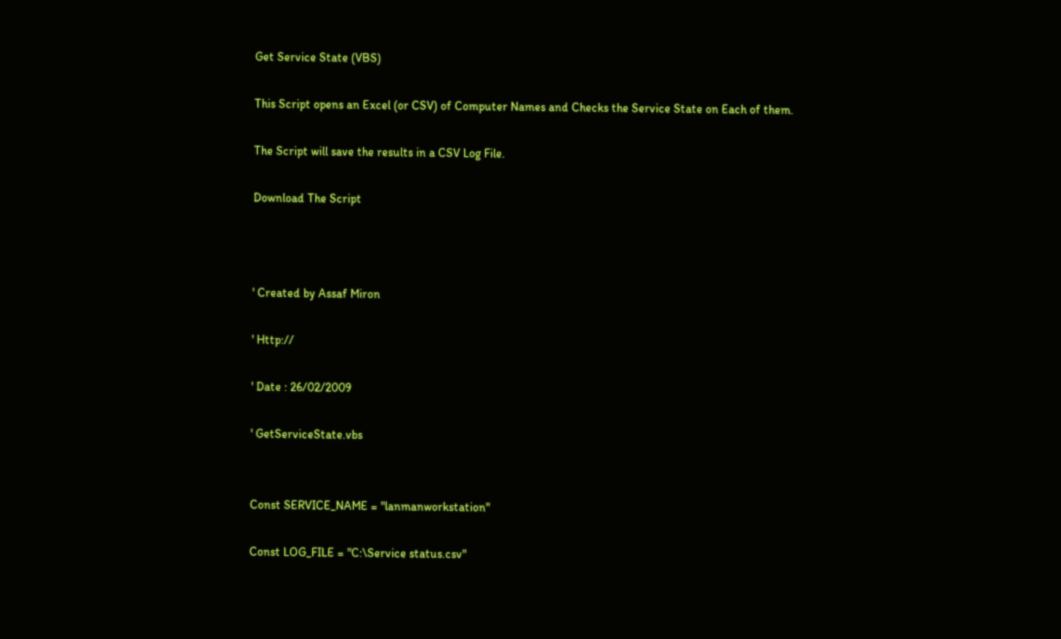Get Service State (VBS)

This Script opens an Excel (or CSV) of Computer Names and Checks the Service State on Each of them.

The Script will save the results in a CSV Log File.

Download The Script



' Created by Assaf Miron

' Http://

' Date : 26/02/2009

' GetServiceState.vbs


Const SERVICE_NAME = "lanmanworkstation"

Const LOG_FILE = "C:\Service status.csv"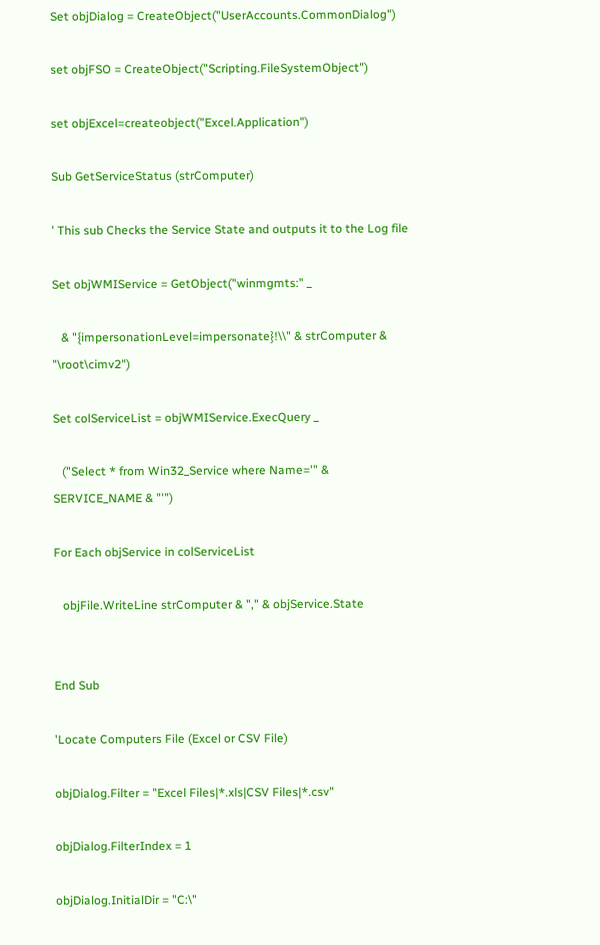Set objDialog = CreateObject("UserAccounts.CommonDialog")

set objFSO = CreateObject("Scripting.FileSystemObject")

set objExcel=createobject("Excel.Application")

Sub GetServiceStatus (strComputer)

' This sub Checks the Service State and outputs it to the Log file

Set objWMIService = GetObject("winmgmts:" _

   & "{impersonationLevel=impersonate}!\\" & strComputer & "\root\cimv2")

Set colServiceList = objWMIService.ExecQuery _

   ("Select * from Win32_Service where Name='" & SERVICE_NAME & "'")

For Each objService in colServiceList

   objFile.WriteLine strComputer & "," & objService.State


End Sub

'Locate Computers File (Excel or CSV File)

objDialog.Filter = "Excel Files|*.xls|CSV Files|*.csv"

objDialog.FilterIndex = 1

objDialog.InitialDir = "C:\"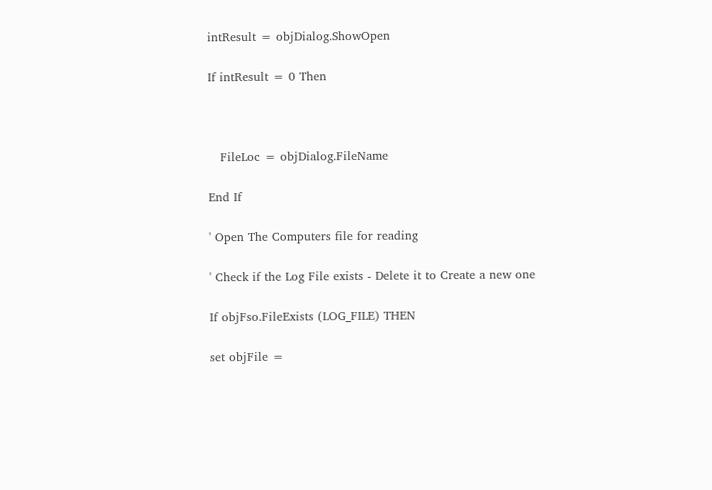intResult = objDialog.ShowOpen

If intResult = 0 Then



   FileLoc = objDialog.FileName

End If

' Open The Computers file for reading

' Check if the Log File exists - Delete it to Create a new one

If objFso.FileExists (LOG_FILE) THEN

set objFile =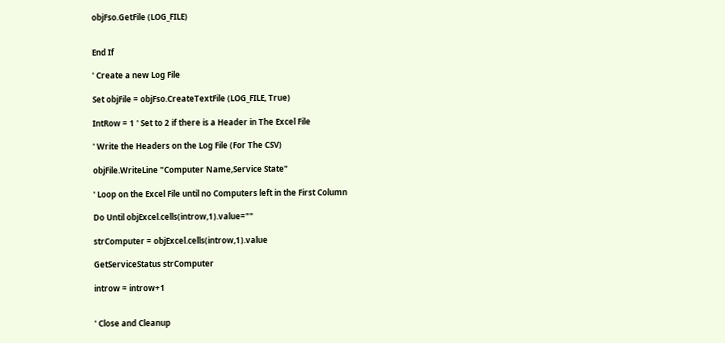objFso.GetFile (LOG_FILE)


End If

' Create a new Log File

Set objFile = objFso.CreateTextFile (LOG_FILE, True)

IntRow = 1 ' Set to 2 if there is a Header in The Excel File

' Write the Headers on the Log File (For The CSV)

objFile.WriteLine "Computer Name,Service State"

' Loop on the Excel File until no Computers left in the First Column

Do Until objExcel.cells(introw,1).value=""

strComputer = objExcel.cells(introw,1).value

GetServiceStatus strComputer

introw = introw+1


' Close and Cleanup